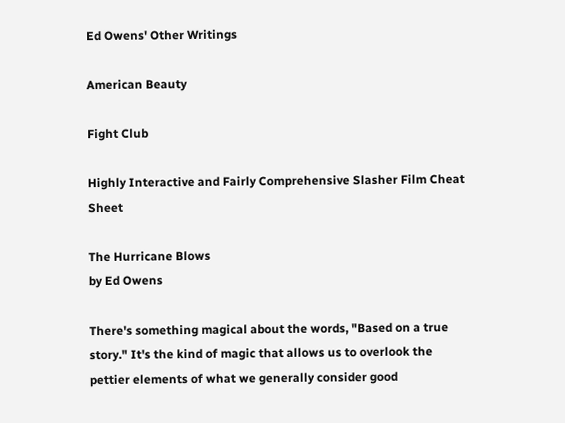Ed Owens' Other Writings

American Beauty

Fight Club

Highly Interactive and Fairly Comprehensive Slasher Film Cheat Sheet

The Hurricane Blows
by Ed Owens

There's something magical about the words, "Based on a true story." It's the kind of magic that allows us to overlook the pettier elements of what we generally consider good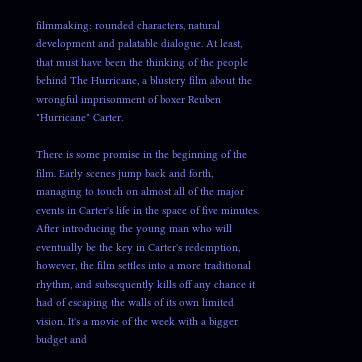filmmaking: rounded characters, natural development and palatable dialogue. At least, that must have been the thinking of the people behind The Hurricane, a blustery film about the wrongful imprisonment of boxer Reuben "Hurricane" Carter.

There is some promise in the beginning of the film. Early scenes jump back and forth, managing to touch on almost all of the major events in Carter's life in the space of five minutes. After introducing the young man who will eventually be the key in Carter's redemption, however, the film settles into a more traditional rhythm, and subsequently kills off any chance it had of escaping the walls of its own limited vision. It's a movie of the week with a bigger budget and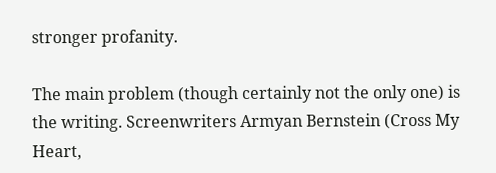stronger profanity.

The main problem (though certainly not the only one) is the writing. Screenwriters Armyan Bernstein (Cross My Heart,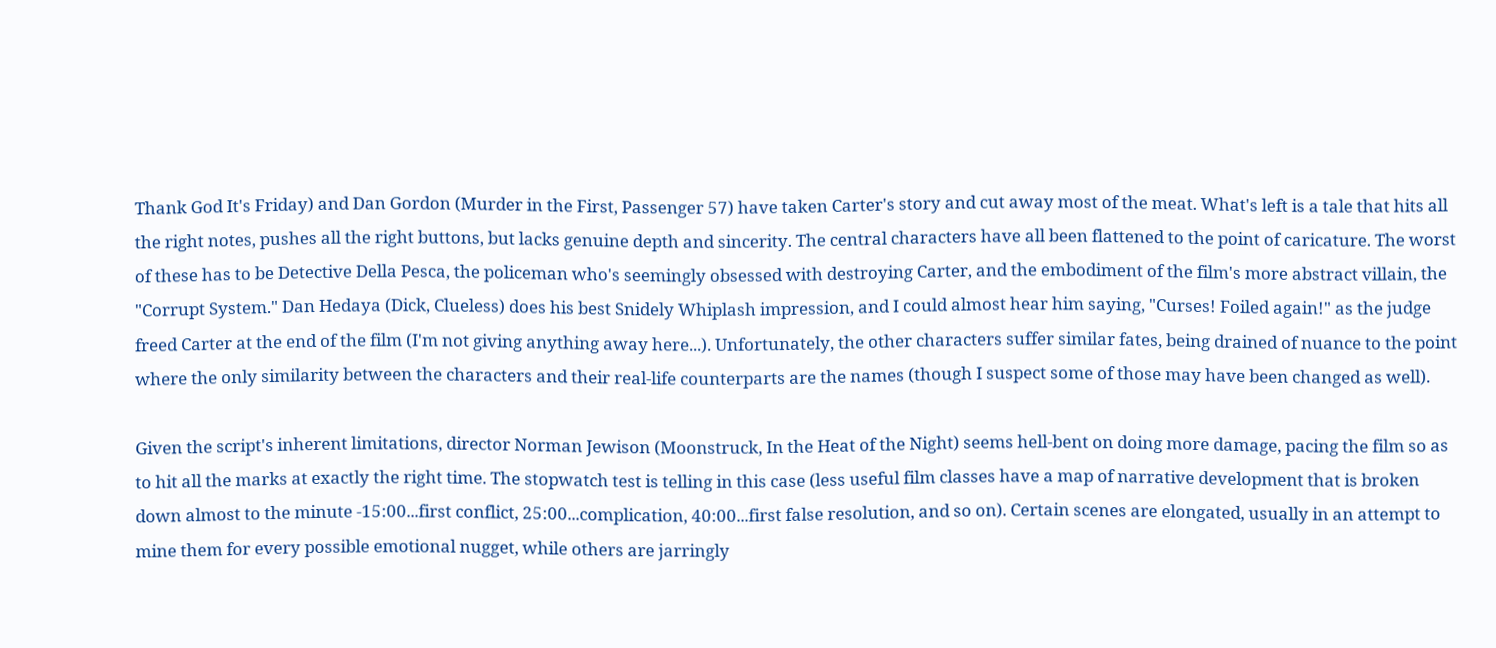Thank God It's Friday) and Dan Gordon (Murder in the First, Passenger 57) have taken Carter's story and cut away most of the meat. What's left is a tale that hits all the right notes, pushes all the right buttons, but lacks genuine depth and sincerity. The central characters have all been flattened to the point of caricature. The worst of these has to be Detective Della Pesca, the policeman who's seemingly obsessed with destroying Carter, and the embodiment of the film's more abstract villain, the "Corrupt System." Dan Hedaya (Dick, Clueless) does his best Snidely Whiplash impression, and I could almost hear him saying, "Curses! Foiled again!" as the judge freed Carter at the end of the film (I'm not giving anything away here...). Unfortunately, the other characters suffer similar fates, being drained of nuance to the point where the only similarity between the characters and their real-life counterparts are the names (though I suspect some of those may have been changed as well).

Given the script's inherent limitations, director Norman Jewison (Moonstruck, In the Heat of the Night) seems hell-bent on doing more damage, pacing the film so as to hit all the marks at exactly the right time. The stopwatch test is telling in this case (less useful film classes have a map of narrative development that is broken down almost to the minute -15:00...first conflict, 25:00...complication, 40:00...first false resolution, and so on). Certain scenes are elongated, usually in an attempt to mine them for every possible emotional nugget, while others are jarringly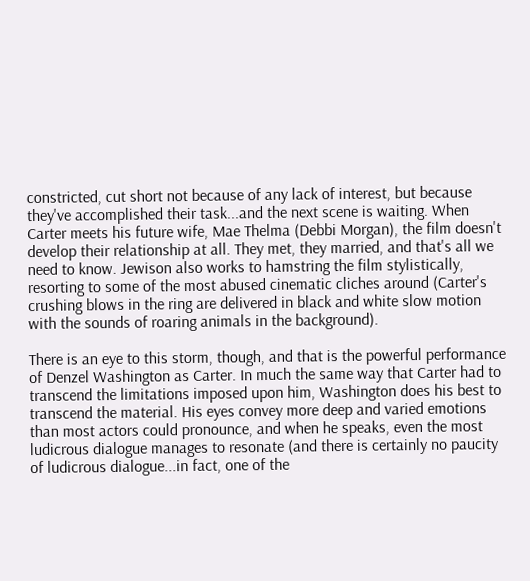constricted, cut short not because of any lack of interest, but because they've accomplished their task...and the next scene is waiting. When Carter meets his future wife, Mae Thelma (Debbi Morgan), the film doesn't develop their relationship at all. They met, they married, and that's all we need to know. Jewison also works to hamstring the film stylistically, resorting to some of the most abused cinematic cliches around (Carter's crushing blows in the ring are delivered in black and white slow motion with the sounds of roaring animals in the background).

There is an eye to this storm, though, and that is the powerful performance of Denzel Washington as Carter. In much the same way that Carter had to transcend the limitations imposed upon him, Washington does his best to transcend the material. His eyes convey more deep and varied emotions than most actors could pronounce, and when he speaks, even the most ludicrous dialogue manages to resonate (and there is certainly no paucity of ludicrous dialogue...in fact, one of the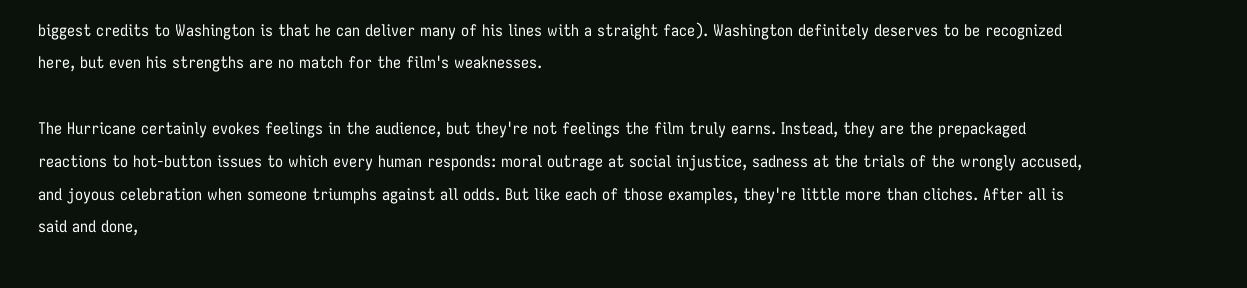biggest credits to Washington is that he can deliver many of his lines with a straight face). Washington definitely deserves to be recognized here, but even his strengths are no match for the film's weaknesses.

The Hurricane certainly evokes feelings in the audience, but they're not feelings the film truly earns. Instead, they are the prepackaged reactions to hot-button issues to which every human responds: moral outrage at social injustice, sadness at the trials of the wrongly accused, and joyous celebration when someone triumphs against all odds. But like each of those examples, they're little more than cliches. After all is said and done,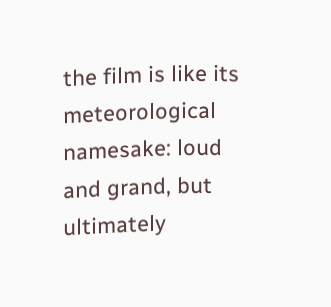the film is like its meteorological namesake: loud and grand, but ultimately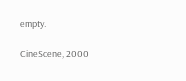empty.

CineScene, 2000